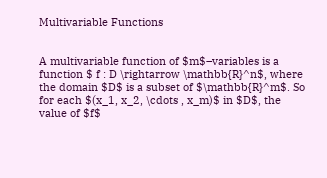Multivariable Functions


A multivariable function of $m$–variables is a function $ f : D \rightarrow \mathbb{R}^n$, where the domain $D$ is a subset of $\mathbb{R}^m$. So for each $(x_1, x_2, \cdots , x_m)$ in $D$, the value of $f$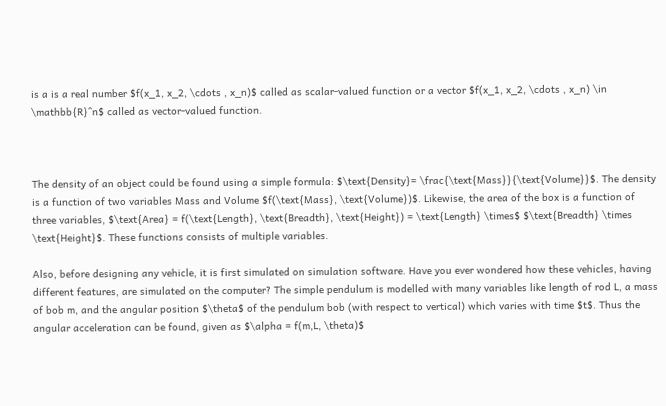is a is a real number $f(x_1, x_2, \cdots , x_n)$ called as scalar-valued function or a vector $f(x_1, x_2, \cdots , x_n) \in \mathbb{R}^n$ called as vector-valued function.



The density of an object could be found using a simple formula: $\text{Density}= \frac{\text{Mass}}{\text{Volume}}$. The density is a function of two variables Mass and Volume $f(\text{Mass}, \text{Volume})$. Likewise, the area of the box is a function of three variables, $\text{Area} = f(\text{Length}, \text{Breadth}, \text{Height}) = \text{Length} \times$ $\text{Breadth} \times \text{Height}$. These functions consists of multiple variables.

Also, before designing any vehicle, it is first simulated on simulation software. Have you ever wondered how these vehicles, having different features, are simulated on the computer? The simple pendulum is modelled with many variables like length of rod L, a mass of bob m, and the angular position $\theta$ of the pendulum bob (with respect to vertical) which varies with time $t$. Thus the angular acceleration can be found, given as $\alpha = f(m,L, \theta)$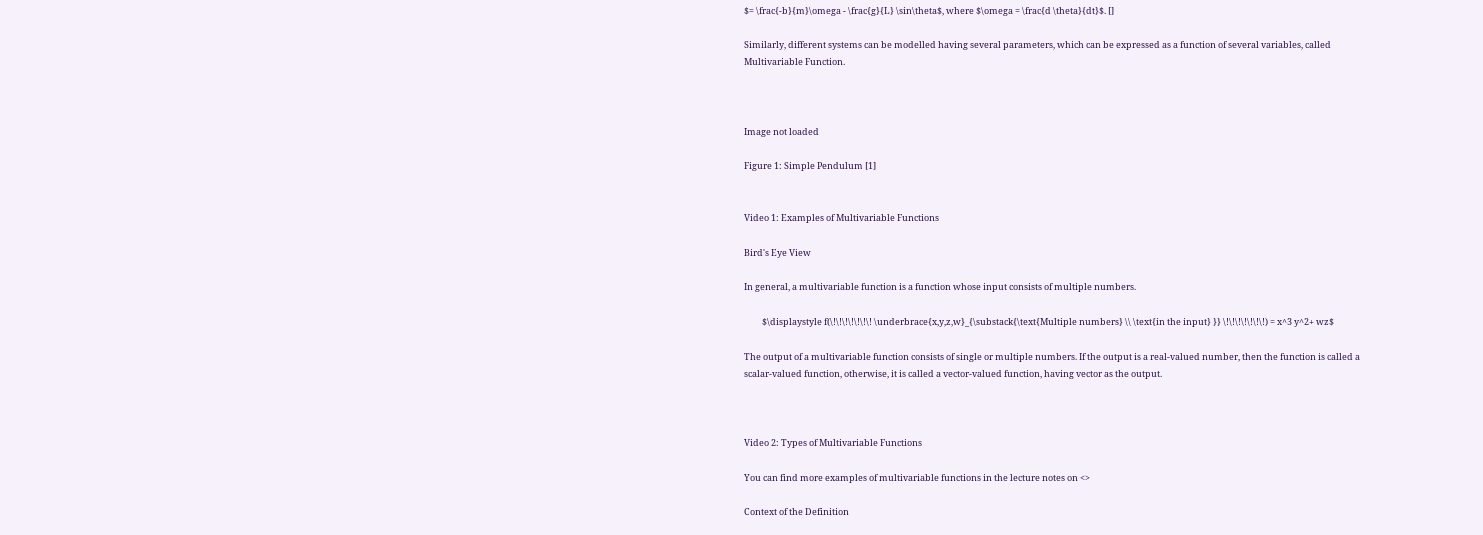$= \frac{-b}{m}\omega - \frac{g}{L} \sin\theta$, where $\omega = \frac{d \theta}{dt}$. []

Similarly, different systems can be modelled having several parameters, which can be expressed as a function of several variables, called Multivariable Function.



Image not loaded

Figure 1: Simple Pendulum [1]


Video 1: Examples of Multivariable Functions

Bird's Eye View

In general, a multivariable function is a function whose input consists of multiple numbers.

         $\displaystyle f(\!\!\!\!\!\!\! \underbrace{x,y,z,w}_{\substack{\text{Multiple numbers} \\ \text{in the input} }} \!\!\!\!\!\!\!) = x^3 y^2+ wz$

The output of a multivariable function consists of single or multiple numbers. If the output is a real-valued number, then the function is called a scalar-valued function, otherwise, it is called a vector-valued function, having vector as the output.



Video 2: Types of Multivariable Functions

You can find more examples of multivariable functions in the lecture notes on <>

Context of the Definition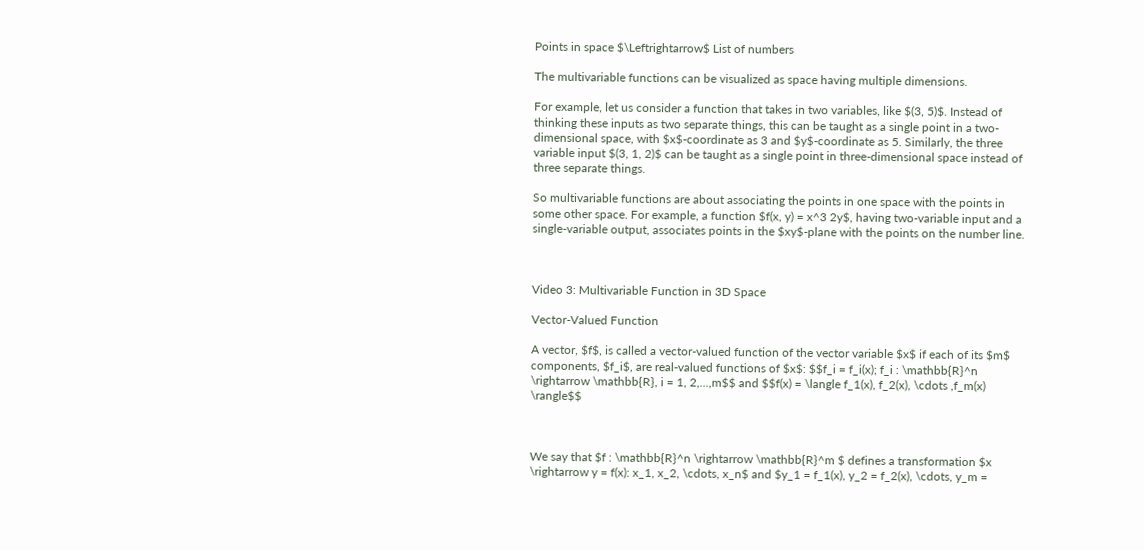Points in space $\Leftrightarrow$ List of numbers

The multivariable functions can be visualized as space having multiple dimensions.

For example, let us consider a function that takes in two variables, like $(3, 5)$. Instead of thinking these inputs as two separate things, this can be taught as a single point in a two-dimensional space, with $x$-coordinate as 3 and $y$-coordinate as 5. Similarly, the three variable input $(3, 1, 2)$ can be taught as a single point in three-dimensional space instead of three separate things.

So multivariable functions are about associating the points in one space with the points in some other space. For example, a function $f(x, y) = x^3 2y$, having two-variable input and a single-variable output, associates points in the $xy$-plane with the points on the number line.



Video 3: Multivariable Function in 3D Space

Vector-Valued Function

A vector, $f$, is called a vector-valued function of the vector variable $x$ if each of its $m$ components, $f_i$, are real-valued functions of $x$: $$f_i = f_i(x); f_i : \mathbb{R}^n \rightarrow \mathbb{R}, i = 1, 2,...,m$$ and $$f(x) = \langle f_1(x), f_2(x), \cdots ,f_m(x) \rangle$$



We say that $f : \mathbb{R}^n \rightarrow \mathbb{R}^m $ defines a transformation $x \rightarrow y = f(x): x_1, x_2, \cdots, x_n$ and $y_1 = f_1(x), y_2 = f_2(x), \cdots, y_m =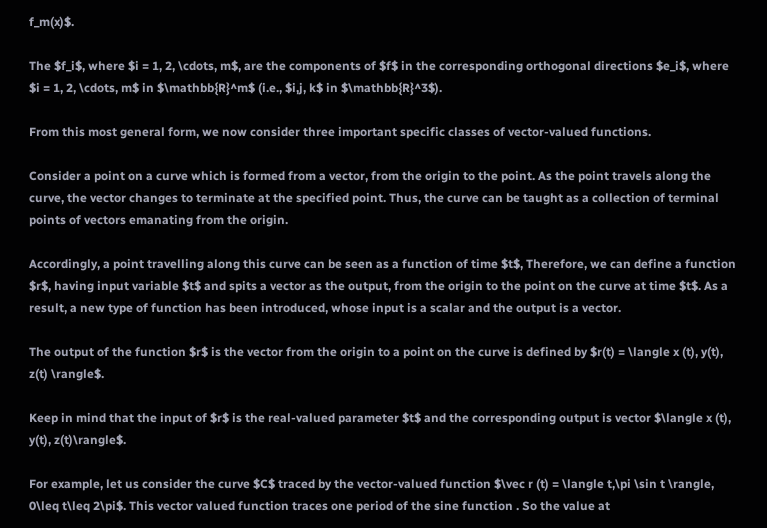f_m(x)$.

The $f_i$, where $i = 1, 2, \cdots, m$, are the components of $f$ in the corresponding orthogonal directions $e_i$, where $i = 1, 2, \cdots, m$ in $\mathbb{R}^m$ (i.e., $i,j, k$ in $\mathbb{R}^3$).

From this most general form, we now consider three important specific classes of vector-valued functions.

Consider a point on a curve which is formed from a vector, from the origin to the point. As the point travels along the curve, the vector changes to terminate at the specified point. Thus, the curve can be taught as a collection of terminal points of vectors emanating from the origin.

Accordingly, a point travelling along this curve can be seen as a function of time $t$, Therefore, we can define a function $r$, having input variable $t$ and spits a vector as the output, from the origin to the point on the curve at time $t$. As a result, a new type of function has been introduced, whose input is a scalar and the output is a vector.

The output of the function $r$ is the vector from the origin to a point on the curve is defined by $r(t) = \langle x (t), y(t), z(t) \rangle$.

Keep in mind that the input of $r$ is the real-valued parameter $t$ and the corresponding output is vector $\langle x (t), y(t), z(t)\rangle$.

For example, let us consider the curve $C$ traced by the vector-valued function $\vec r (t) = \langle t,\pi \sin t \rangle, 0\leq t\leq 2\pi$. This vector valued function traces one period of the sine function . So the value at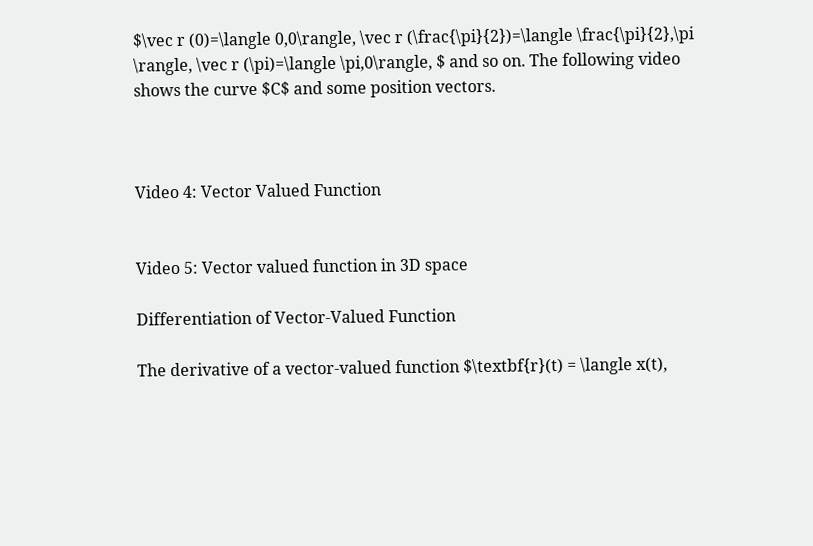$\vec r (0)=\langle 0,0\rangle, \vec r (\frac{\pi}{2})=\langle \frac{\pi}{2},\pi \rangle, \vec r (\pi)=\langle \pi,0\rangle, $ and so on. The following video shows the curve $C$ and some position vectors.



Video 4: Vector Valued Function


Video 5: Vector valued function in 3D space

Differentiation of Vector-Valued Function

The derivative of a vector-valued function $\textbf{r}(t) = \langle x(t),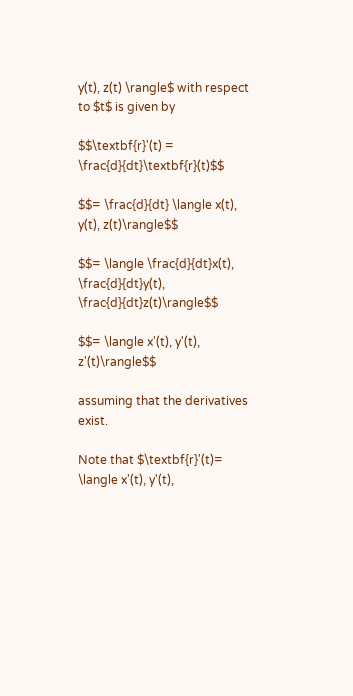y(t), z(t) \rangle$ with respect to $t$ is given by

$$\textbf{r}'(t) = \frac{d}{dt}\textbf{r}(t)$$

$$= \frac{d}{dt} \langle x(t), y(t), z(t)\rangle$$

$$= \langle \frac{d}{dt}x(t), \frac{d}{dt}y(t), \frac{d}{dt}z(t)\rangle$$

$$= \langle x'(t), y'(t), z'(t)\rangle$$

assuming that the derivatives exist.

Note that $\textbf{r}'(t)= \langle x'(t), y'(t),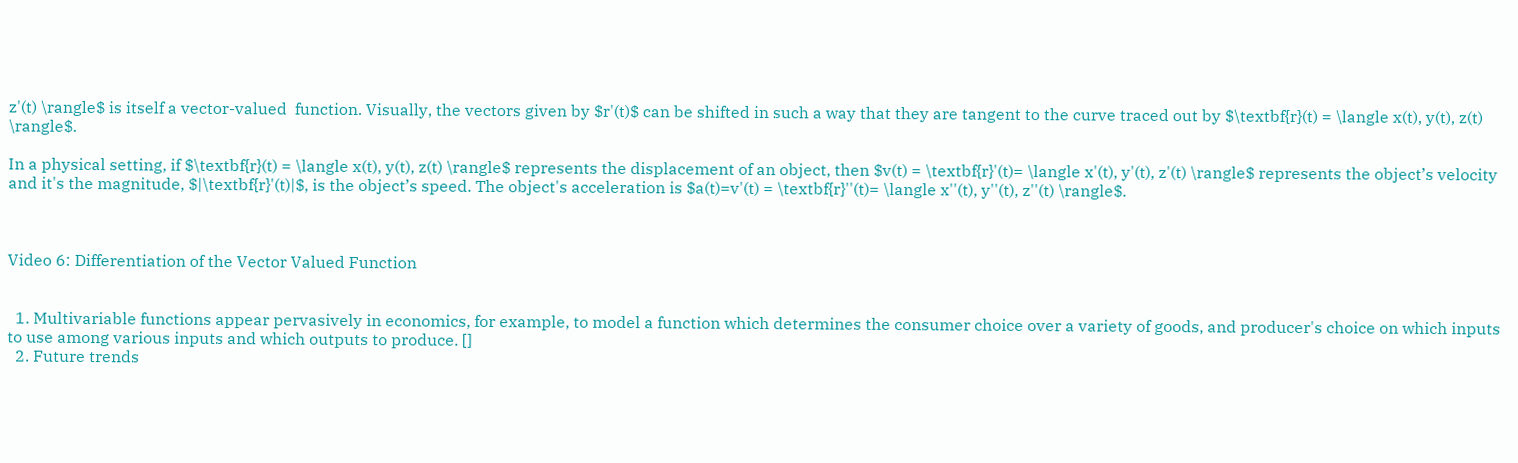z'(t) \rangle$ is itself a vector-valued  function. Visually, the vectors given by $r'(t)$ can be shifted in such a way that they are tangent to the curve traced out by $\textbf{r}(t) = \langle x(t), y(t), z(t) \rangle$.

In a physical setting, if $\textbf{r}(t) = \langle x(t), y(t), z(t) \rangle$ represents the displacement of an object, then $v(t) = \textbf{r}'(t)= \langle x'(t), y'(t), z'(t) \rangle$ represents the object’s velocity and it's the magnitude, $|\textbf{r}'(t)|$, is the object’s speed. The object's acceleration is $a(t)=v'(t) = \textbf{r}''(t)= \langle x''(t), y''(t), z''(t) \rangle$.



Video 6: Differentiation of the Vector Valued Function


  1. Multivariable functions appear pervasively in economics, for example, to model a function which determines the consumer choice over a variety of goods, and producer's choice on which inputs to use among various inputs and which outputs to produce. []
  2. Future trends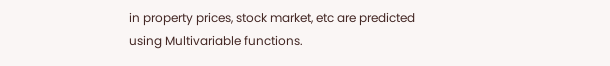in property prices, stock market, etc are predicted using Multivariable functions.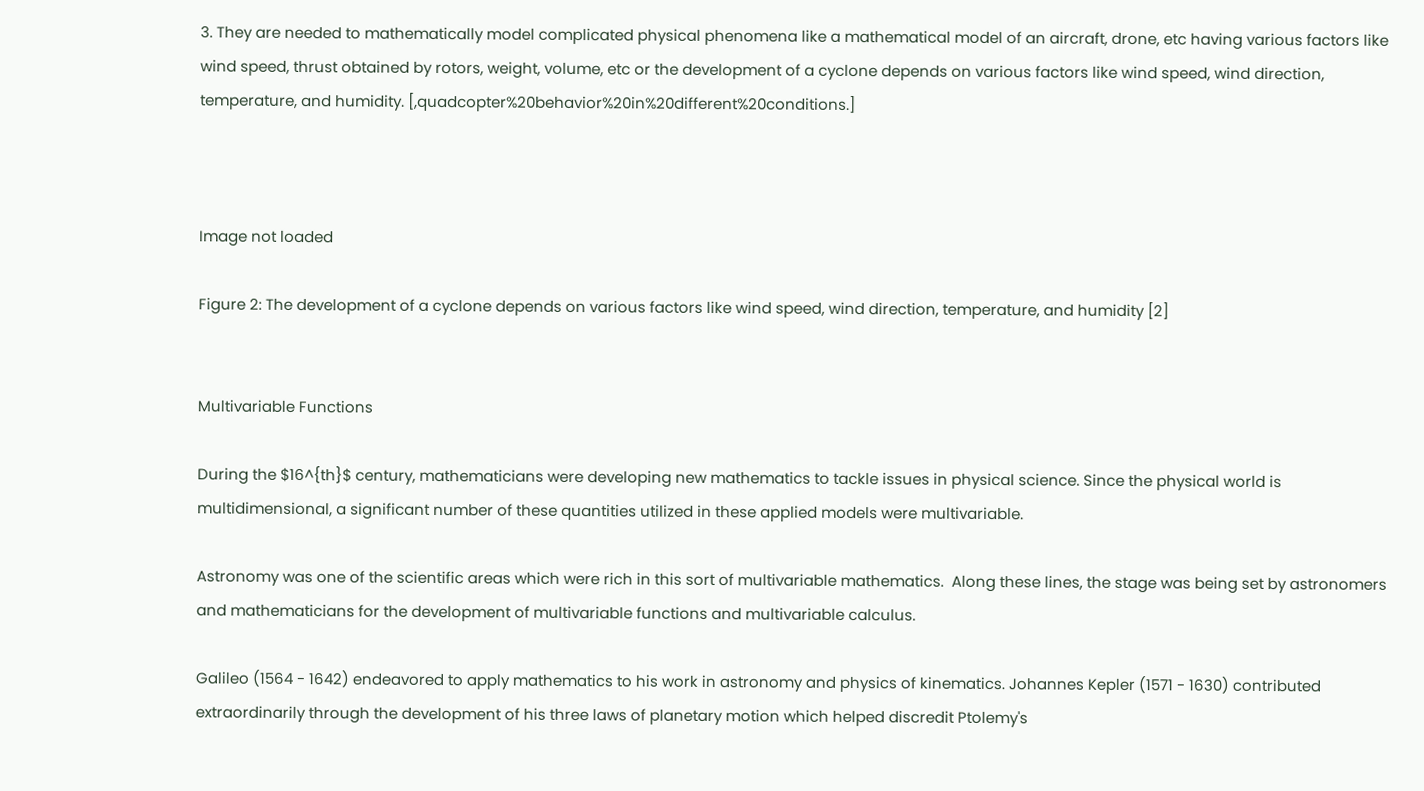3. They are needed to mathematically model complicated physical phenomena like a mathematical model of an aircraft, drone, etc having various factors like wind speed, thrust obtained by rotors, weight, volume, etc or the development of a cyclone depends on various factors like wind speed, wind direction, temperature, and humidity. [,quadcopter%20behavior%20in%20different%20conditions.]



Image not loaded

Figure 2: The development of a cyclone depends on various factors like wind speed, wind direction, temperature, and humidity [2]


Multivariable Functions

During the $16^{th}$ century, mathematicians were developing new mathematics to tackle issues in physical science. Since the physical world is multidimensional, a significant number of these quantities utilized in these applied models were multivariable.

Astronomy was one of the scientific areas which were rich in this sort of multivariable mathematics.  Along these lines, the stage was being set by astronomers and mathematicians for the development of multivariable functions and multivariable calculus.

Galileo (1564 - 1642) endeavored to apply mathematics to his work in astronomy and physics of kinematics. Johannes Kepler (1571 - 1630) contributed extraordinarily through the development of his three laws of planetary motion which helped discredit Ptolemy's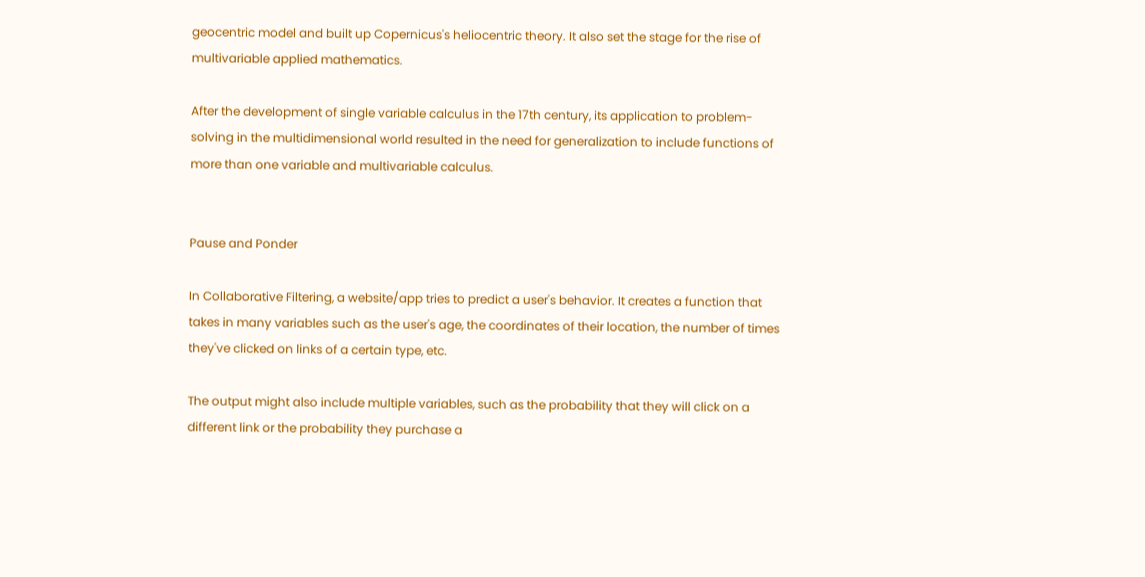geocentric model and built up Copernicus's heliocentric theory. It also set the stage for the rise of multivariable applied mathematics.

After the development of single variable calculus in the 17th century, its application to problem-solving in the multidimensional world resulted in the need for generalization to include functions of more than one variable and multivariable calculus.


Pause and Ponder

In Collaborative Filtering, a website/app tries to predict a user's behavior. It creates a function that takes in many variables such as the user's age, the coordinates of their location, the number of times they've clicked on links of a certain type, etc.

The output might also include multiple variables, such as the probability that they will click on a different link or the probability they purchase a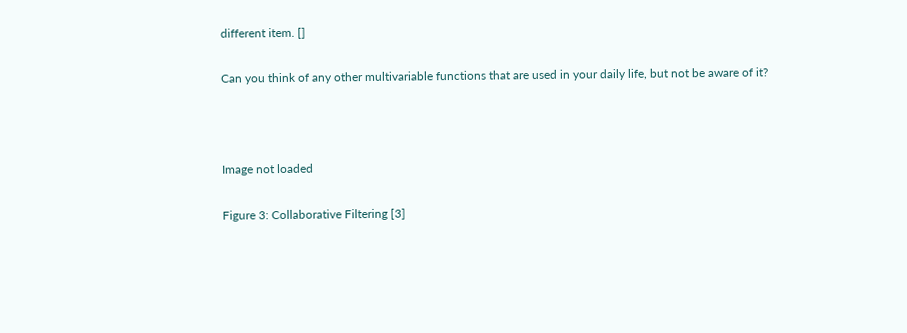different item. []

Can you think of any other multivariable functions that are used in your daily life, but not be aware of it?



Image not loaded

Figure 3: Collaborative Filtering [3]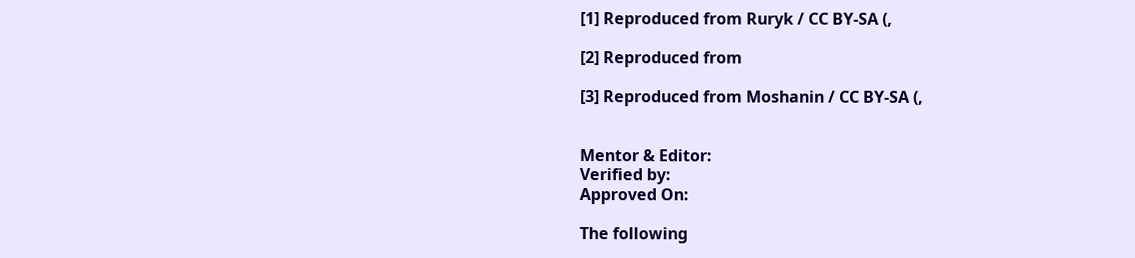[1] Reproduced from Ruryk / CC BY-SA (,

[2] Reproduced from

[3] Reproduced from Moshanin / CC BY-SA (,


Mentor & Editor:
Verified by:
Approved On:

The following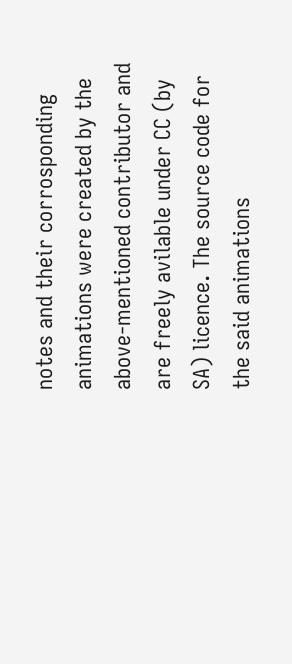notes and their corrosponding animations were created by the above-mentioned contributor and are freely avilable under CC (by SA) licence. The source code for the said animations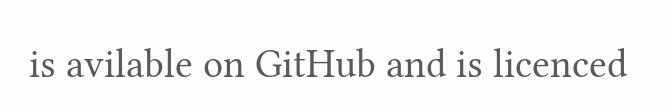is avilable on GitHub and is licenced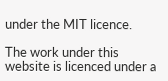under the MIT licence.

The work under this website is licenced under a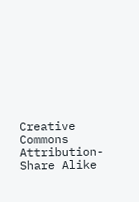Creative Commons Attribution-Share Alike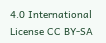4.0 International License CC BY-SA